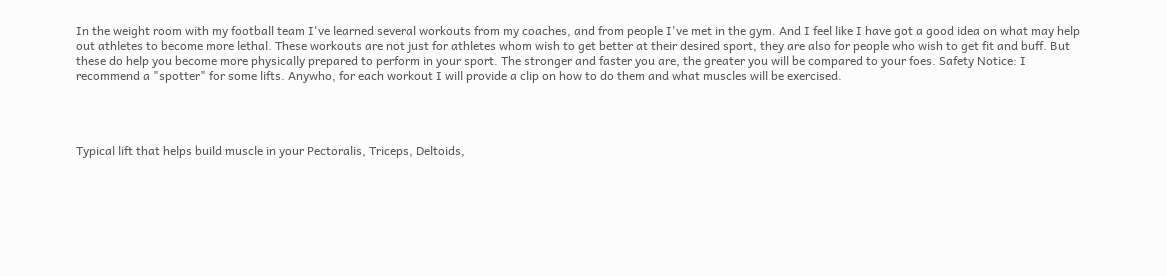In the weight room with my football team I've learned several workouts from my coaches, and from people I've met in the gym. And I feel like I have got a good idea on what may help out athletes to become more lethal. These workouts are not just for athletes whom wish to get better at their desired sport, they are also for people who wish to get fit and buff. But these do help you become more physically prepared to perform in your sport. The stronger and faster you are, the greater you will be compared to your foes. Safety Notice: I recommend a "spotter" for some lifts. Anywho, for each workout I will provide a clip on how to do them and what muscles will be exercised.




Typical lift that helps build muscle in your Pectoralis, Triceps, Deltoids,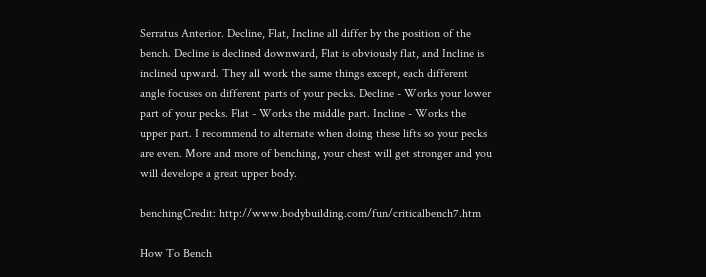Serratus Anterior. Decline, Flat, Incline all differ by the position of the bench. Decline is declined downward, Flat is obviously flat, and Incline is inclined upward. They all work the same things except, each different angle focuses on different parts of your pecks. Decline - Works your lower part of your pecks. Flat - Works the middle part. Incline - Works the upper part. I recommend to alternate when doing these lifts so your pecks are even. More and more of benching, your chest will get stronger and you will develope a great upper body.

benchingCredit: http://www.bodybuilding.com/fun/criticalbench7.htm

How To Bench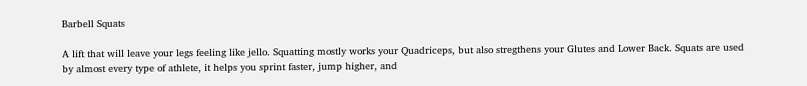Barbell Squats

A lift that will leave your legs feeling like jello. Squatting mostly works your Quadriceps, but also stregthens your Glutes and Lower Back. Squats are used by almost every type of athlete, it helps you sprint faster, jump higher, and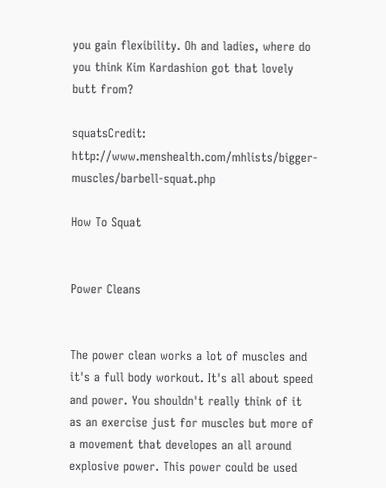you gain flexibility. Oh and ladies, where do you think Kim Kardashion got that lovely butt from?

squatsCredit: http://www.menshealth.com/mhlists/bigger-muscles/barbell-squat.php

How To Squat


Power Cleans


The power clean works a lot of muscles and it's a full body workout. It's all about speed and power. You shouldn't really think of it as an exercise just for muscles but more of a movement that developes an all around explosive power. This power could be used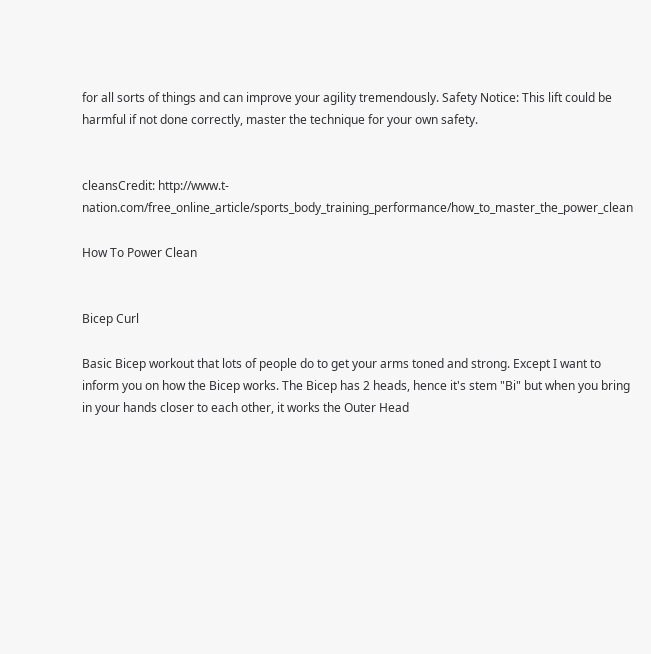for all sorts of things and can improve your agility tremendously. Safety Notice: This lift could be harmful if not done correctly, master the technique for your own safety.


cleansCredit: http://www.t-nation.com/free_online_article/sports_body_training_performance/how_to_master_the_power_clean

How To Power Clean


Bicep Curl

Basic Bicep workout that lots of people do to get your arms toned and strong. Except I want to inform you on how the Bicep works. The Bicep has 2 heads, hence it's stem "Bi" but when you bring in your hands closer to each other, it works the Outer Head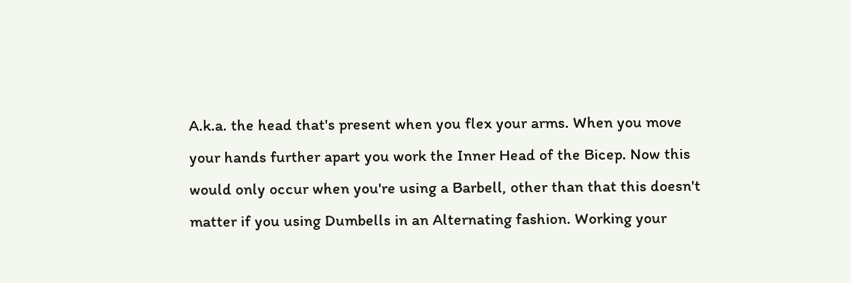A.k.a. the head that's present when you flex your arms. When you move your hands further apart you work the Inner Head of the Bicep. Now this would only occur when you're using a Barbell, other than that this doesn't matter if you using Dumbells in an Alternating fashion. Working your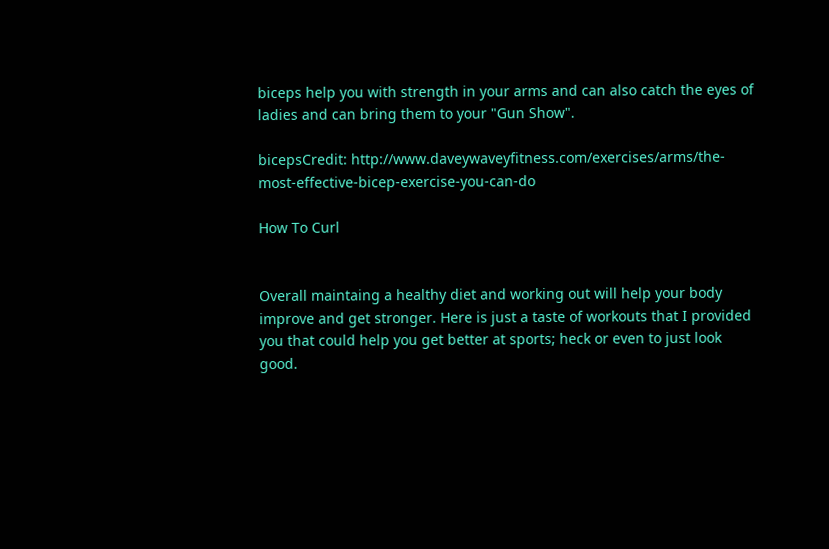biceps help you with strength in your arms and can also catch the eyes of ladies and can bring them to your "Gun Show".

bicepsCredit: http://www.daveywaveyfitness.com/exercises/arms/the-most-effective-bicep-exercise-you-can-do

How To Curl


Overall maintaing a healthy diet and working out will help your body improve and get stronger. Here is just a taste of workouts that I provided you that could help you get better at sports; heck or even to just look good.